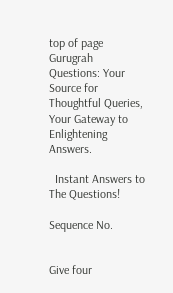top of page
Gurugrah Questions: Your Source for Thoughtful Queries, Your Gateway to Enlightening Answers.

  Instant Answers to The Questions!

Sequence No.


Give four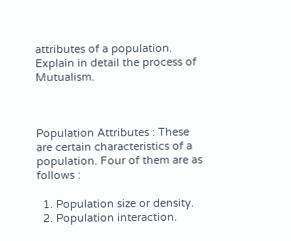attributes of a population. Explain in detail the process of Mutualism.



Population Attributes : These are certain characteristics of a population. Four of them are as follows :

  1. Population size or density.
  2. Population interaction.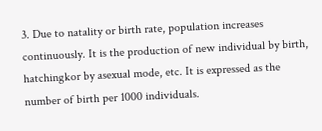3. Due to natality or birth rate, population increases continuously. It is the production of new individual by birth, hatchingkor by asexual mode, etc. It is expressed as the number of birth per 1000 individuals.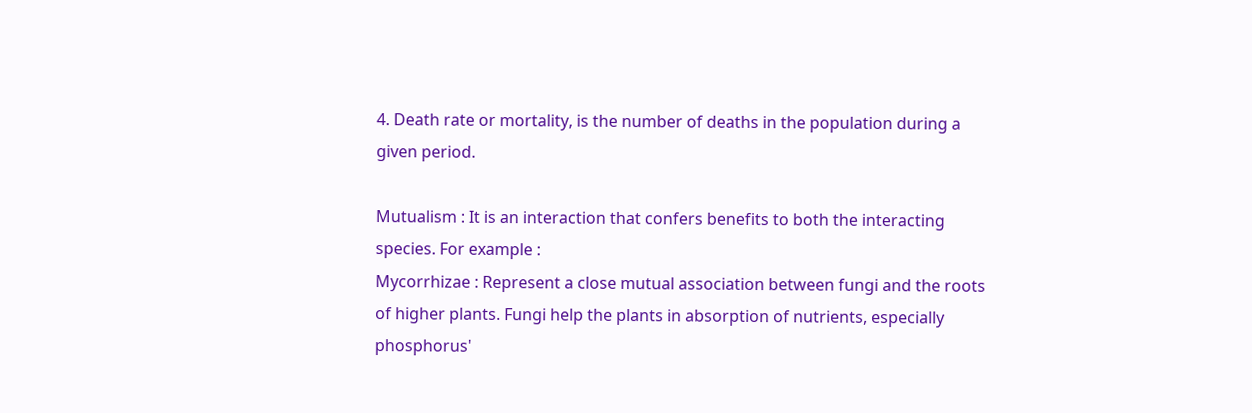4. Death rate or mortality, is the number of deaths in the population during a given period.

Mutualism : It is an interaction that confers benefits to both the interacting species. For example :
Mycorrhizae : Represent a close mutual association between fungi and the roots of higher plants. Fungi help the plants in absorption of nutrients, especially phosphorus'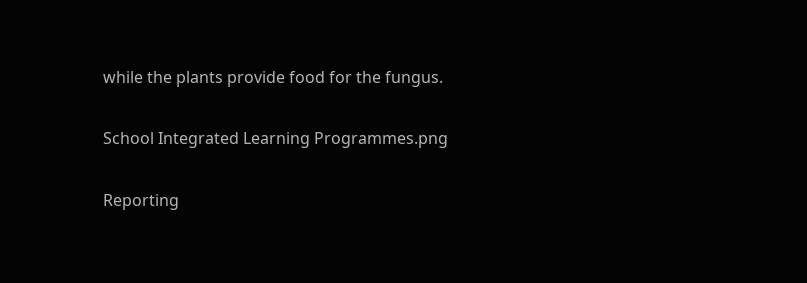while the plants provide food for the fungus.

School Integrated Learning Programmes.png

Reporting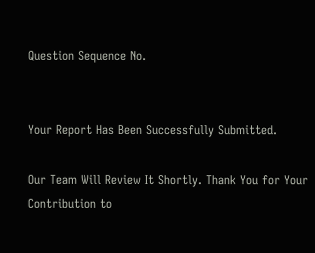Question Sequence No.


Your Report Has Been Successfully Submitted.

Our Team Will Review It Shortly. Thank You for Your Contribution to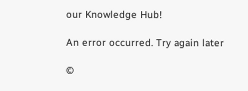our Knowledge Hub!

An error occurred. Try again later

©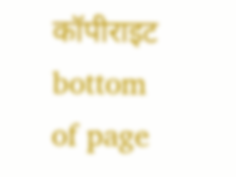कॉपीराइट
bottom of page